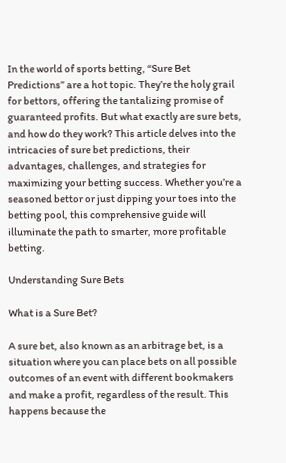In the world of sports betting, “Sure Bet Predictions” are a hot topic. They’re the holy grail for bettors, offering the tantalizing promise of guaranteed profits. But what exactly are sure bets, and how do they work? This article delves into the intricacies of sure bet predictions, their advantages, challenges, and strategies for maximizing your betting success. Whether you’re a seasoned bettor or just dipping your toes into the betting pool, this comprehensive guide will illuminate the path to smarter, more profitable betting.

Understanding Sure Bets

What is a Sure Bet?

A sure bet, also known as an arbitrage bet, is a situation where you can place bets on all possible outcomes of an event with different bookmakers and make a profit, regardless of the result. This happens because the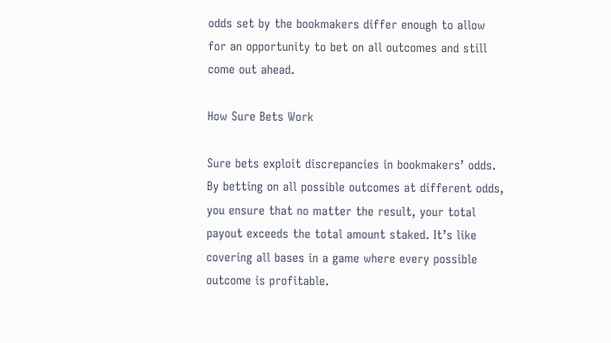odds set by the bookmakers differ enough to allow for an opportunity to bet on all outcomes and still come out ahead.

How Sure Bets Work

Sure bets exploit discrepancies in bookmakers’ odds. By betting on all possible outcomes at different odds, you ensure that no matter the result, your total payout exceeds the total amount staked. It’s like covering all bases in a game where every possible outcome is profitable.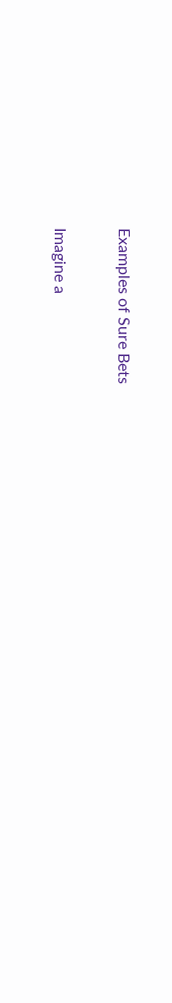Examples of Sure Bets

Imagine a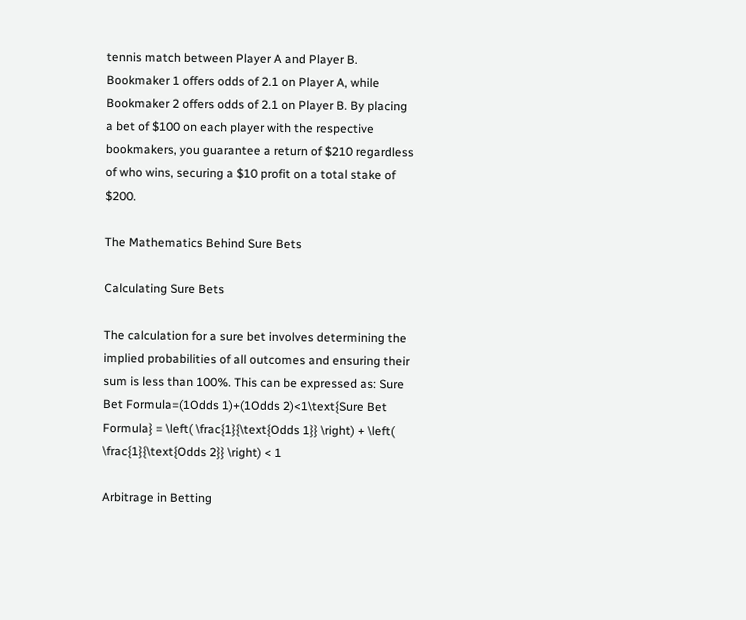tennis match between Player A and Player B. Bookmaker 1 offers odds of 2.1 on Player A, while Bookmaker 2 offers odds of 2.1 on Player B. By placing a bet of $100 on each player with the respective bookmakers, you guarantee a return of $210 regardless of who wins, securing a $10 profit on a total stake of $200.

The Mathematics Behind Sure Bets

Calculating Sure Bets

The calculation for a sure bet involves determining the implied probabilities of all outcomes and ensuring their sum is less than 100%. This can be expressed as: Sure Bet Formula=(1Odds 1)+(1Odds 2)<1\text{Sure Bet Formula} = \left( \frac{1}{\text{Odds 1}} \right) + \left( \frac{1}{\text{Odds 2}} \right) < 1

Arbitrage in Betting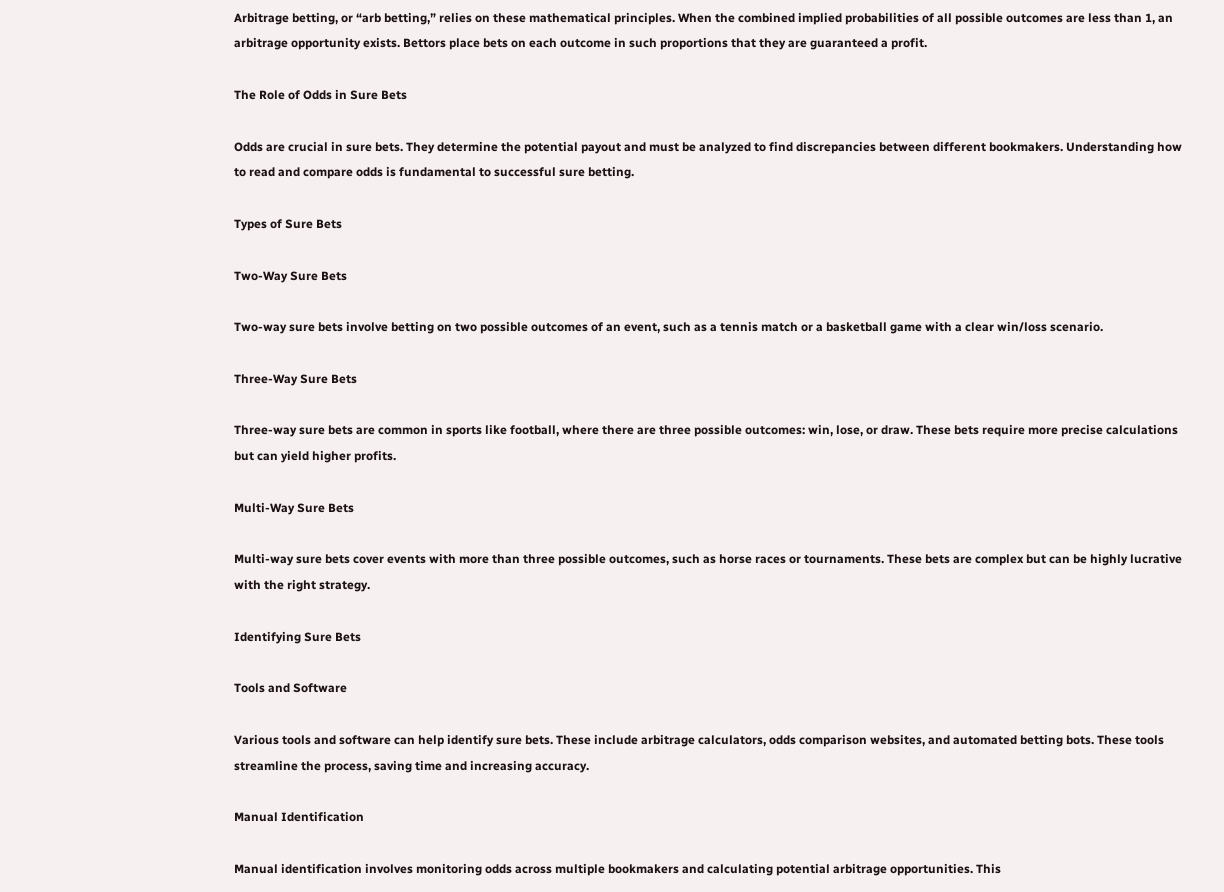Arbitrage betting, or “arb betting,” relies on these mathematical principles. When the combined implied probabilities of all possible outcomes are less than 1, an arbitrage opportunity exists. Bettors place bets on each outcome in such proportions that they are guaranteed a profit.

The Role of Odds in Sure Bets

Odds are crucial in sure bets. They determine the potential payout and must be analyzed to find discrepancies between different bookmakers. Understanding how to read and compare odds is fundamental to successful sure betting.

Types of Sure Bets

Two-Way Sure Bets

Two-way sure bets involve betting on two possible outcomes of an event, such as a tennis match or a basketball game with a clear win/loss scenario.

Three-Way Sure Bets

Three-way sure bets are common in sports like football, where there are three possible outcomes: win, lose, or draw. These bets require more precise calculations but can yield higher profits.

Multi-Way Sure Bets

Multi-way sure bets cover events with more than three possible outcomes, such as horse races or tournaments. These bets are complex but can be highly lucrative with the right strategy.

Identifying Sure Bets

Tools and Software

Various tools and software can help identify sure bets. These include arbitrage calculators, odds comparison websites, and automated betting bots. These tools streamline the process, saving time and increasing accuracy.

Manual Identification

Manual identification involves monitoring odds across multiple bookmakers and calculating potential arbitrage opportunities. This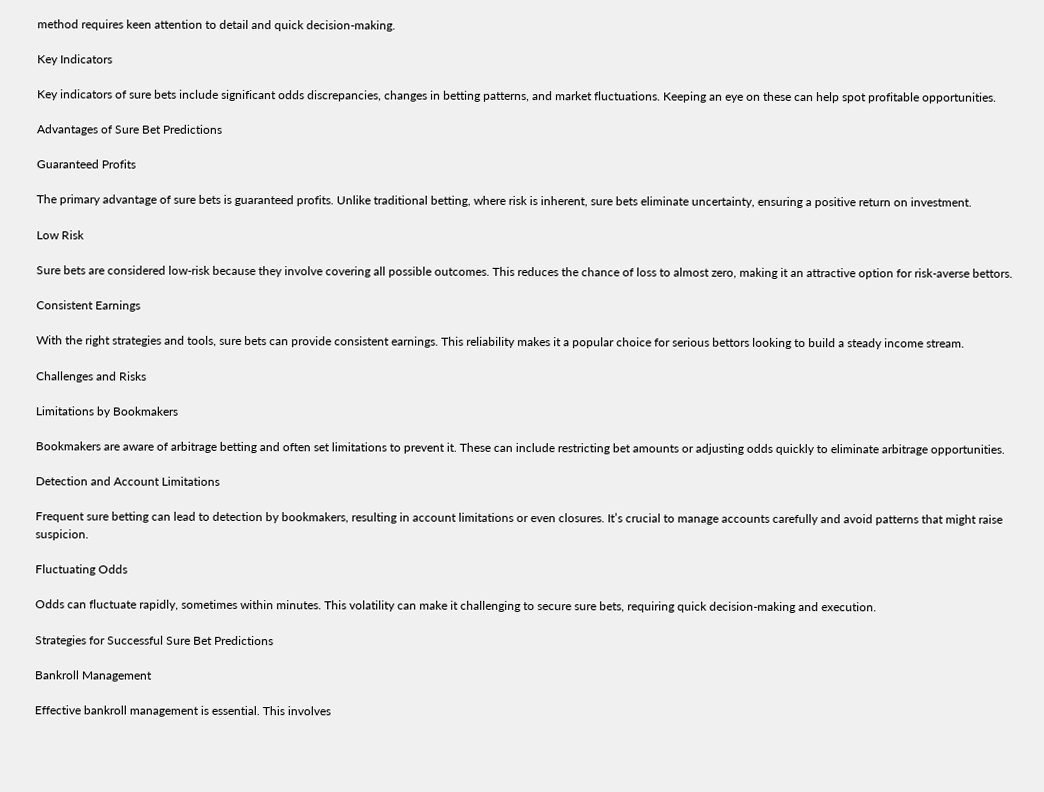method requires keen attention to detail and quick decision-making.

Key Indicators

Key indicators of sure bets include significant odds discrepancies, changes in betting patterns, and market fluctuations. Keeping an eye on these can help spot profitable opportunities.

Advantages of Sure Bet Predictions

Guaranteed Profits

The primary advantage of sure bets is guaranteed profits. Unlike traditional betting, where risk is inherent, sure bets eliminate uncertainty, ensuring a positive return on investment.

Low Risk

Sure bets are considered low-risk because they involve covering all possible outcomes. This reduces the chance of loss to almost zero, making it an attractive option for risk-averse bettors.

Consistent Earnings

With the right strategies and tools, sure bets can provide consistent earnings. This reliability makes it a popular choice for serious bettors looking to build a steady income stream.

Challenges and Risks

Limitations by Bookmakers

Bookmakers are aware of arbitrage betting and often set limitations to prevent it. These can include restricting bet amounts or adjusting odds quickly to eliminate arbitrage opportunities.

Detection and Account Limitations

Frequent sure betting can lead to detection by bookmakers, resulting in account limitations or even closures. It’s crucial to manage accounts carefully and avoid patterns that might raise suspicion.

Fluctuating Odds

Odds can fluctuate rapidly, sometimes within minutes. This volatility can make it challenging to secure sure bets, requiring quick decision-making and execution.

Strategies for Successful Sure Bet Predictions

Bankroll Management

Effective bankroll management is essential. This involves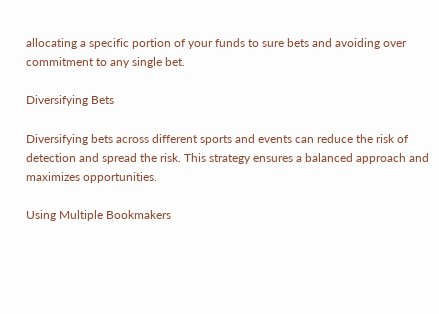allocating a specific portion of your funds to sure bets and avoiding over commitment to any single bet.

Diversifying Bets

Diversifying bets across different sports and events can reduce the risk of detection and spread the risk. This strategy ensures a balanced approach and maximizes opportunities.

Using Multiple Bookmakers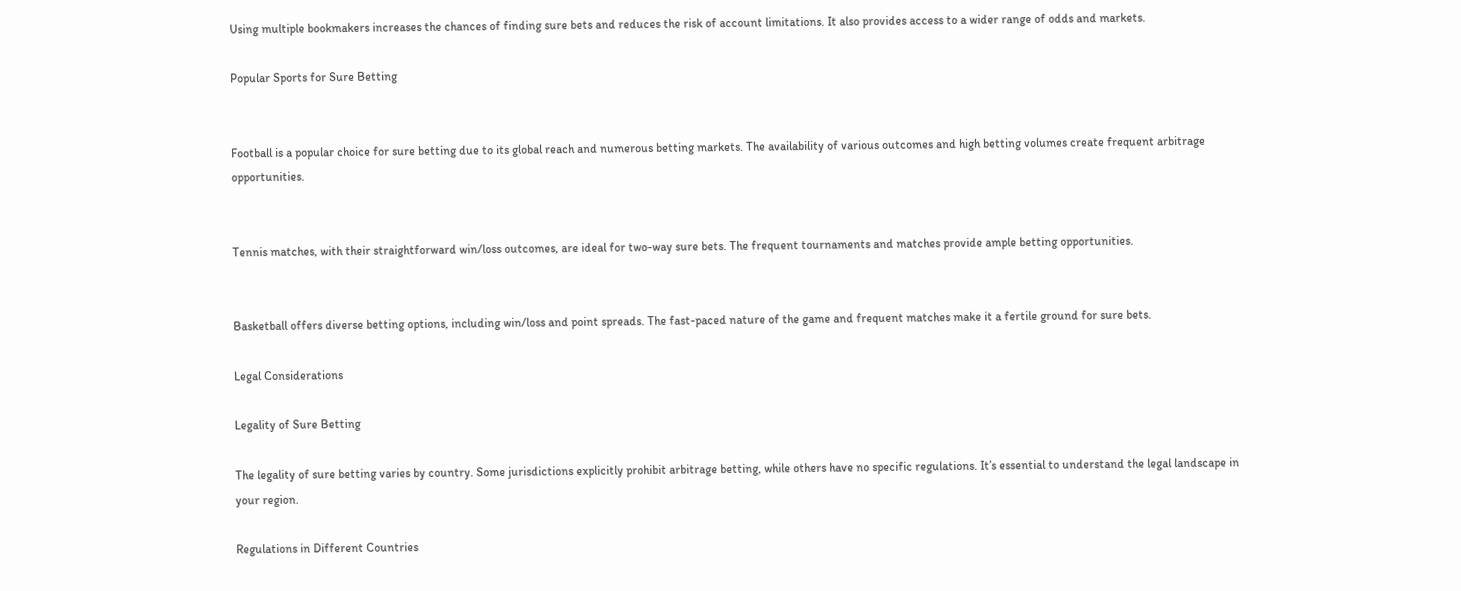Using multiple bookmakers increases the chances of finding sure bets and reduces the risk of account limitations. It also provides access to a wider range of odds and markets.

Popular Sports for Sure Betting


Football is a popular choice for sure betting due to its global reach and numerous betting markets. The availability of various outcomes and high betting volumes create frequent arbitrage opportunities.


Tennis matches, with their straightforward win/loss outcomes, are ideal for two-way sure bets. The frequent tournaments and matches provide ample betting opportunities.


Basketball offers diverse betting options, including win/loss and point spreads. The fast-paced nature of the game and frequent matches make it a fertile ground for sure bets.

Legal Considerations

Legality of Sure Betting

The legality of sure betting varies by country. Some jurisdictions explicitly prohibit arbitrage betting, while others have no specific regulations. It’s essential to understand the legal landscape in your region.

Regulations in Different Countries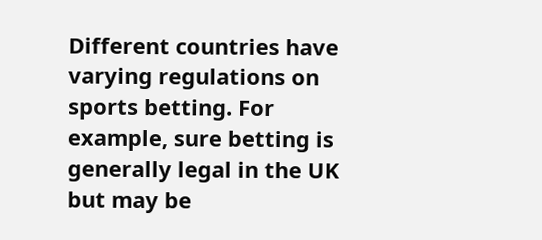Different countries have varying regulations on sports betting. For example, sure betting is generally legal in the UK but may be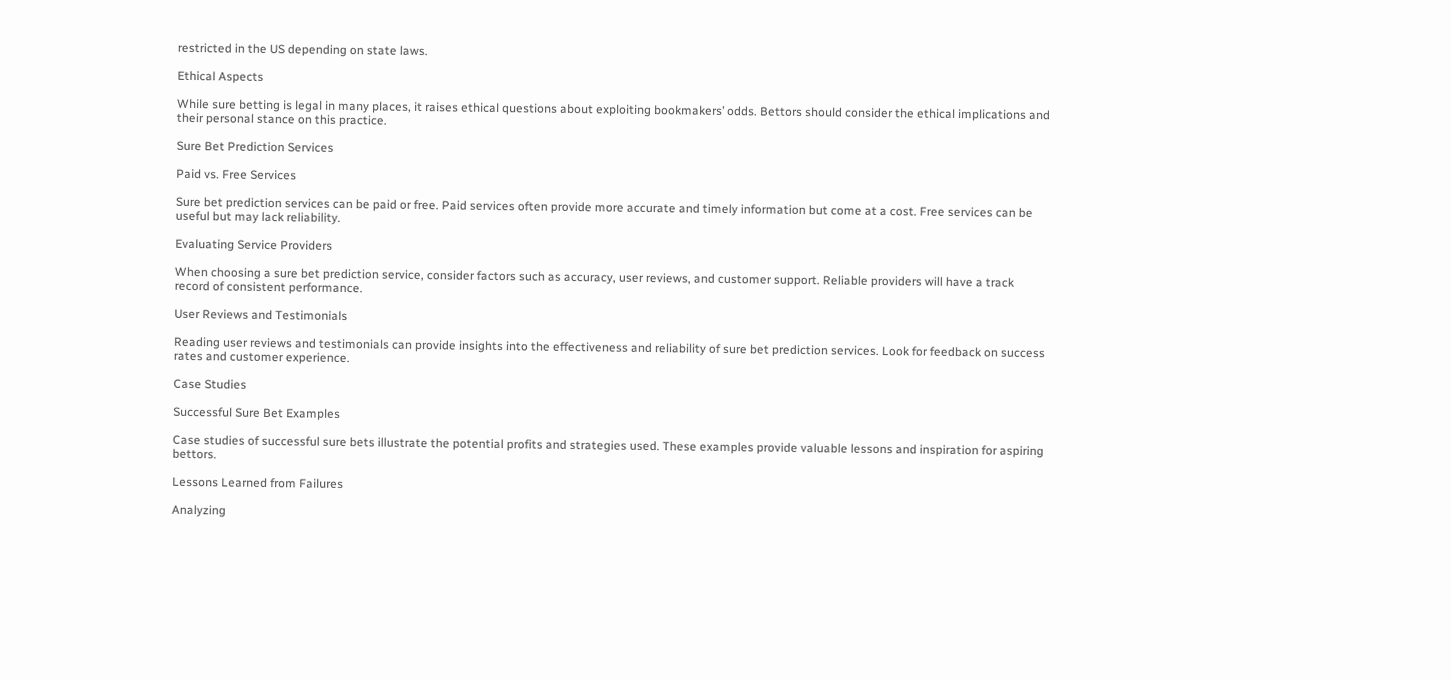restricted in the US depending on state laws.

Ethical Aspects

While sure betting is legal in many places, it raises ethical questions about exploiting bookmakers’ odds. Bettors should consider the ethical implications and their personal stance on this practice.

Sure Bet Prediction Services

Paid vs. Free Services

Sure bet prediction services can be paid or free. Paid services often provide more accurate and timely information but come at a cost. Free services can be useful but may lack reliability.

Evaluating Service Providers

When choosing a sure bet prediction service, consider factors such as accuracy, user reviews, and customer support. Reliable providers will have a track record of consistent performance.

User Reviews and Testimonials

Reading user reviews and testimonials can provide insights into the effectiveness and reliability of sure bet prediction services. Look for feedback on success rates and customer experience.

Case Studies

Successful Sure Bet Examples

Case studies of successful sure bets illustrate the potential profits and strategies used. These examples provide valuable lessons and inspiration for aspiring bettors.

Lessons Learned from Failures

Analyzing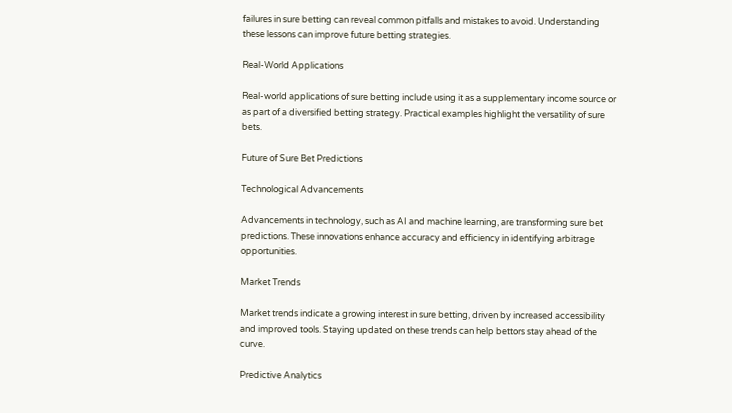failures in sure betting can reveal common pitfalls and mistakes to avoid. Understanding these lessons can improve future betting strategies.

Real-World Applications

Real-world applications of sure betting include using it as a supplementary income source or as part of a diversified betting strategy. Practical examples highlight the versatility of sure bets.

Future of Sure Bet Predictions

Technological Advancements

Advancements in technology, such as AI and machine learning, are transforming sure bet predictions. These innovations enhance accuracy and efficiency in identifying arbitrage opportunities.

Market Trends

Market trends indicate a growing interest in sure betting, driven by increased accessibility and improved tools. Staying updated on these trends can help bettors stay ahead of the curve.

Predictive Analytics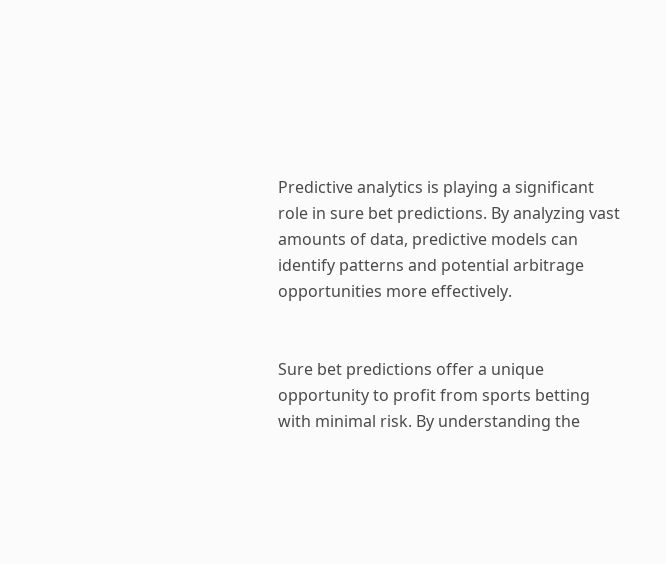Predictive analytics is playing a significant role in sure bet predictions. By analyzing vast amounts of data, predictive models can identify patterns and potential arbitrage opportunities more effectively.


Sure bet predictions offer a unique opportunity to profit from sports betting with minimal risk. By understanding the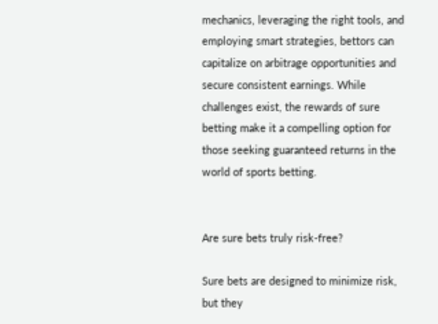mechanics, leveraging the right tools, and employing smart strategies, bettors can capitalize on arbitrage opportunities and secure consistent earnings. While challenges exist, the rewards of sure betting make it a compelling option for those seeking guaranteed returns in the world of sports betting.


Are sure bets truly risk-free?

Sure bets are designed to minimize risk, but they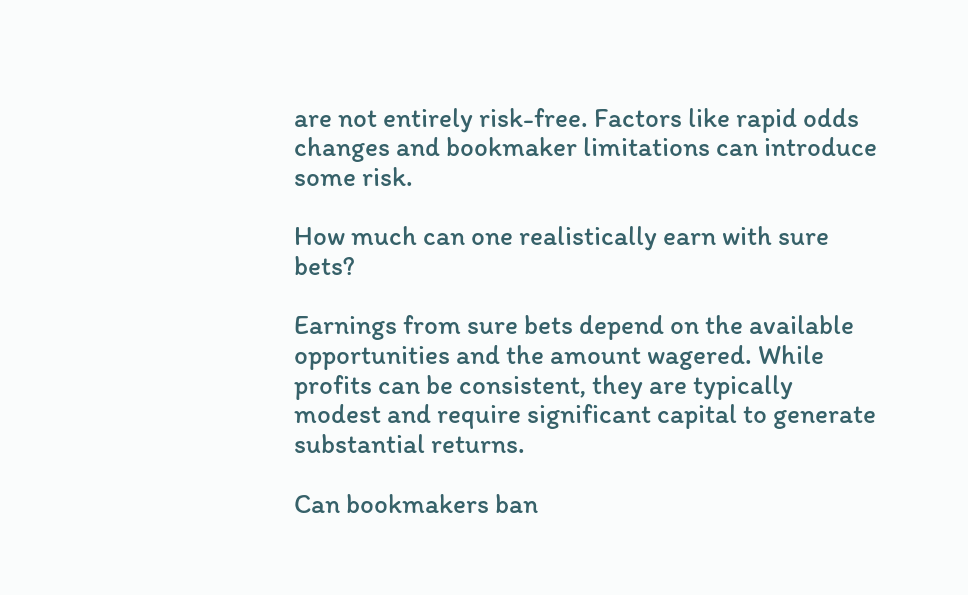are not entirely risk-free. Factors like rapid odds changes and bookmaker limitations can introduce some risk.

How much can one realistically earn with sure bets?

Earnings from sure bets depend on the available opportunities and the amount wagered. While profits can be consistent, they are typically modest and require significant capital to generate substantial returns.

Can bookmakers ban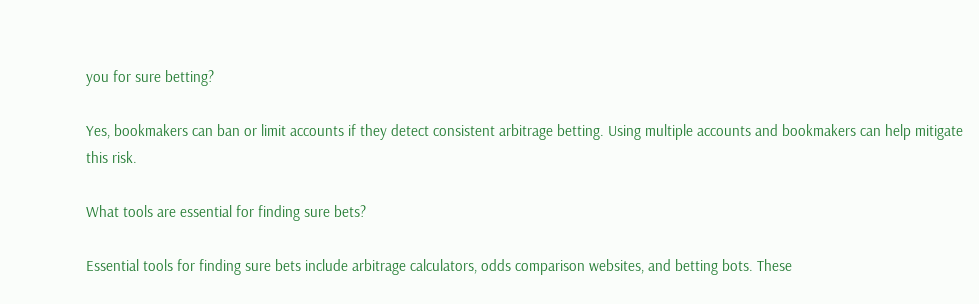you for sure betting?

Yes, bookmakers can ban or limit accounts if they detect consistent arbitrage betting. Using multiple accounts and bookmakers can help mitigate this risk.

What tools are essential for finding sure bets?

Essential tools for finding sure bets include arbitrage calculators, odds comparison websites, and betting bots. These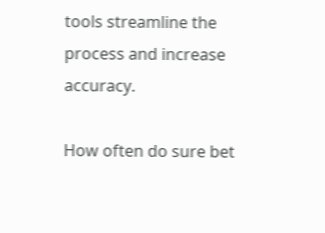tools streamline the process and increase accuracy.

How often do sure bet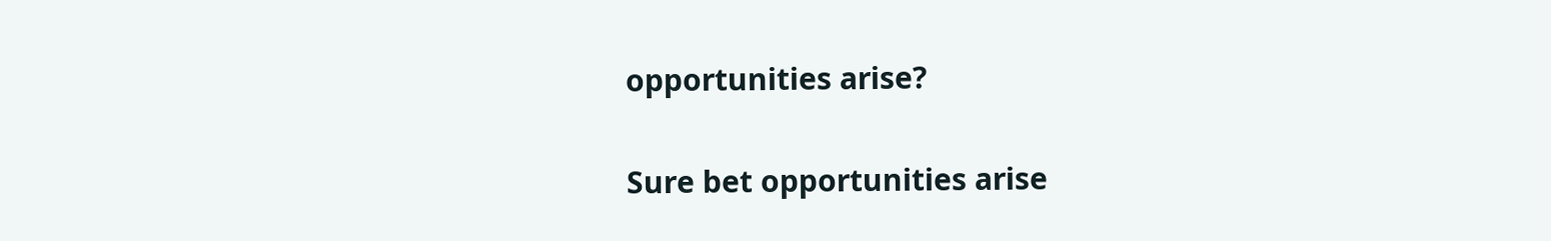opportunities arise?

Sure bet opportunities arise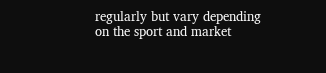regularly but vary depending on the sport and market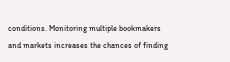conditions. Monitoring multiple bookmakers and markets increases the chances of finding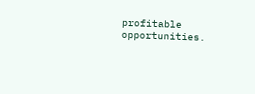profitable opportunities.